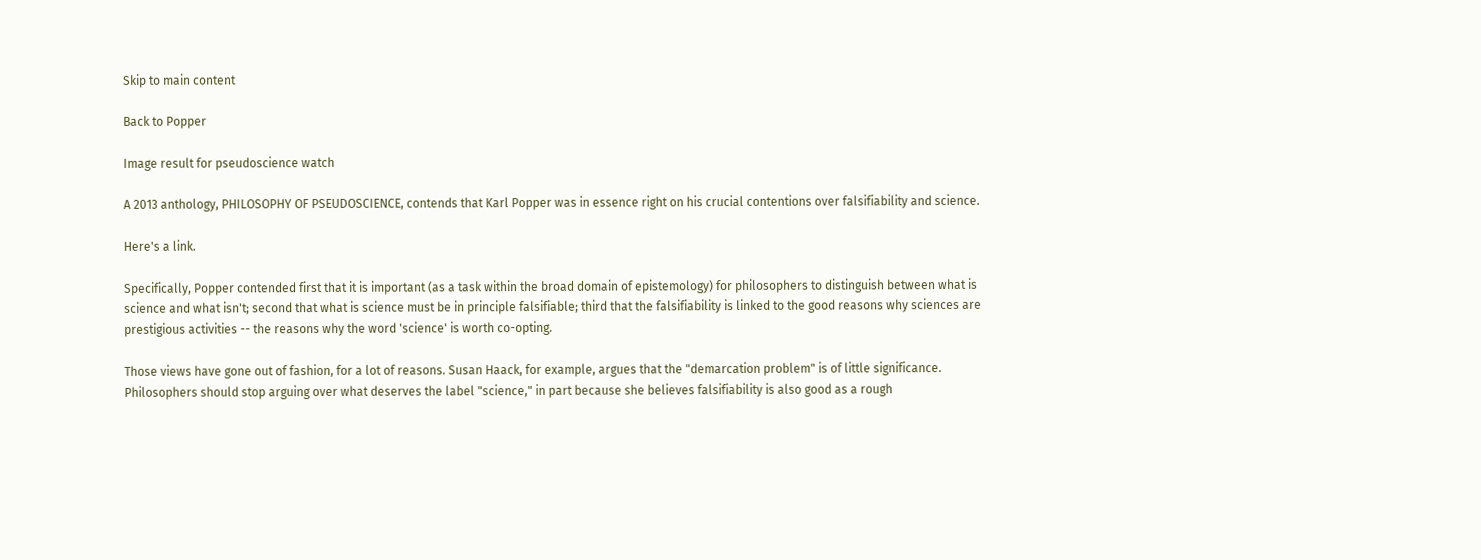Skip to main content

Back to Popper

Image result for pseudoscience watch

A 2013 anthology, PHILOSOPHY OF PSEUDOSCIENCE, contends that Karl Popper was in essence right on his crucial contentions over falsifiability and science.

Here's a link.

Specifically, Popper contended first that it is important (as a task within the broad domain of epistemology) for philosophers to distinguish between what is science and what isn't; second that what is science must be in principle falsifiable; third that the falsifiability is linked to the good reasons why sciences are prestigious activities -- the reasons why the word 'science' is worth co-opting.

Those views have gone out of fashion, for a lot of reasons. Susan Haack, for example, argues that the "demarcation problem" is of little significance. Philosophers should stop arguing over what deserves the label "science," in part because she believes falsifiability is also good as a rough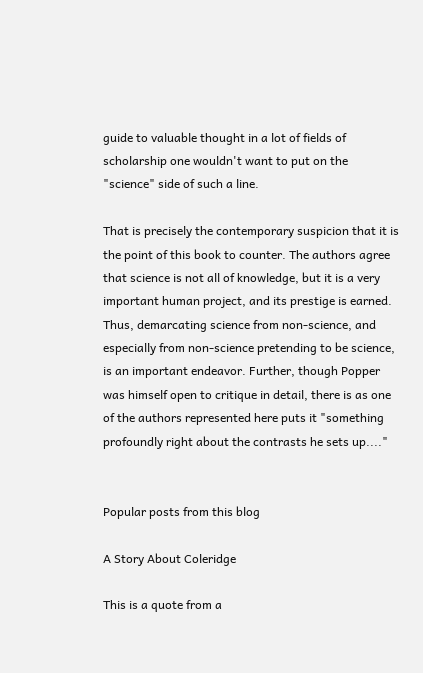guide to valuable thought in a lot of fields of scholarship one wouldn't want to put on the "science" side of such a line.

That is precisely the contemporary suspicion that it is the point of this book to counter. The authors agree that science is not all of knowledge, but it is a very important human project, and its prestige is earned. Thus, demarcating science from non-science, and especially from non-science pretending to be science, is an important endeavor. Further, though Popper was himself open to critique in detail, there is as one of the authors represented here puts it "something profoundly right about the contrasts he sets up...."


Popular posts from this blog

A Story About Coleridge

This is a quote from a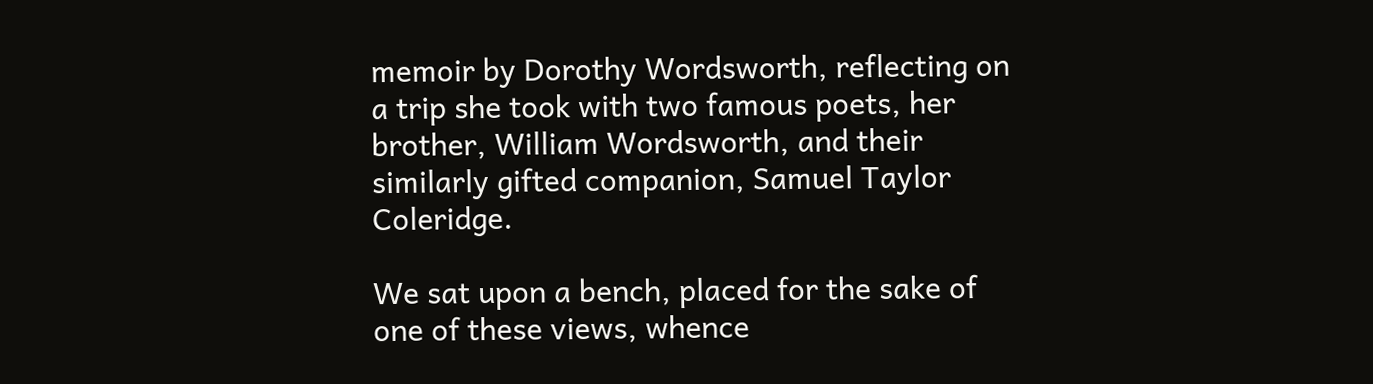memoir by Dorothy Wordsworth, reflecting on a trip she took with two famous poets, her brother, William Wordsworth, and their similarly gifted companion, Samuel Taylor Coleridge.

We sat upon a bench, placed for the sake of one of these views, whence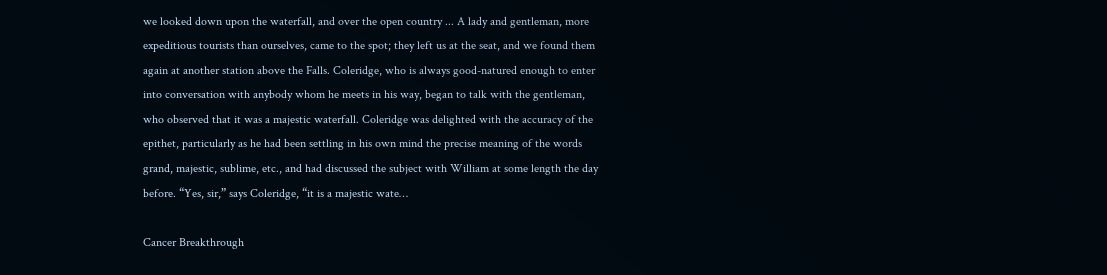we looked down upon the waterfall, and over the open country ... A lady and gentleman, more expeditious tourists than ourselves, came to the spot; they left us at the seat, and we found them again at another station above the Falls. Coleridge, who is always good-natured enough to enter into conversation with anybody whom he meets in his way, began to talk with the gentleman, who observed that it was a majestic waterfall. Coleridge was delighted with the accuracy of the epithet, particularly as he had been settling in his own mind the precise meaning of the words grand, majestic, sublime, etc., and had discussed the subject with William at some length the day before. “Yes, sir,” says Coleridge, “it is a majestic wate…

Cancer Breakthrough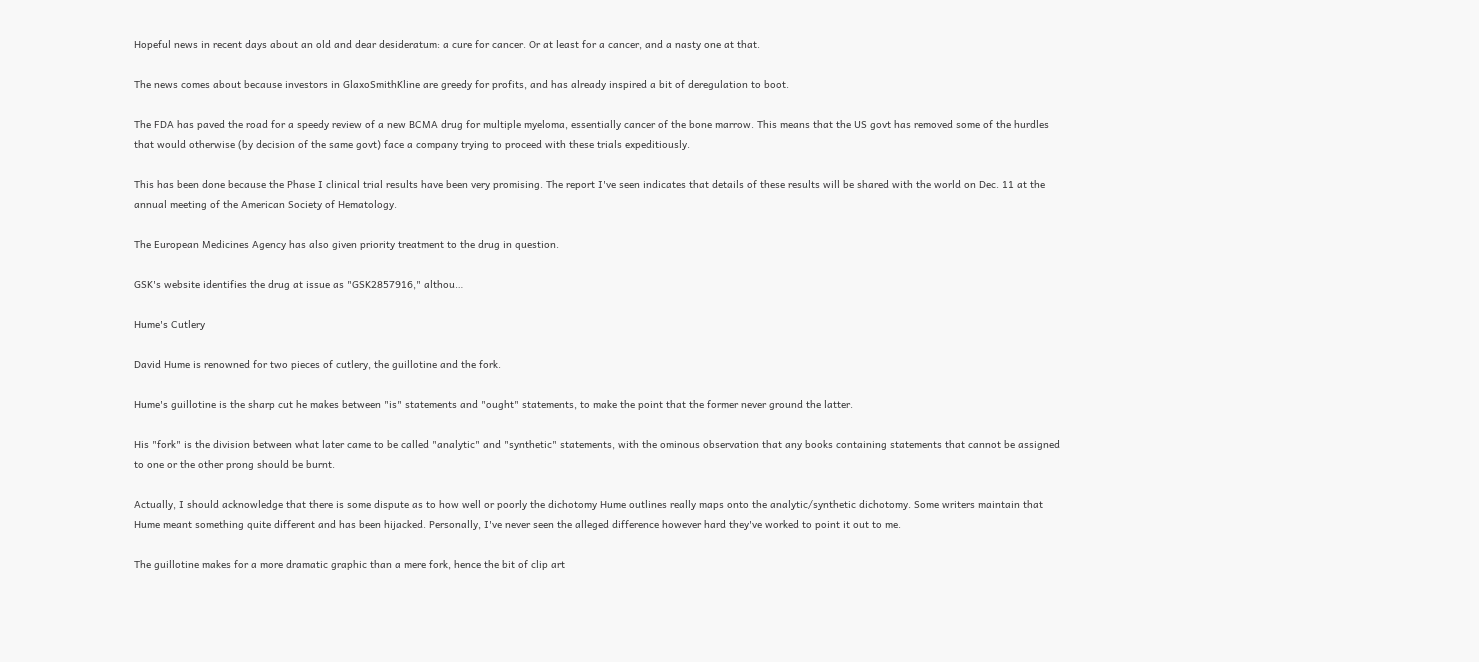Hopeful news in recent days about an old and dear desideratum: a cure for cancer. Or at least for a cancer, and a nasty one at that.

The news comes about because investors in GlaxoSmithKline are greedy for profits, and has already inspired a bit of deregulation to boot.

The FDA has paved the road for a speedy review of a new BCMA drug for multiple myeloma, essentially cancer of the bone marrow. This means that the US govt has removed some of the hurdles that would otherwise (by decision of the same govt) face a company trying to proceed with these trials expeditiously.

This has been done because the Phase I clinical trial results have been very promising. The report I've seen indicates that details of these results will be shared with the world on Dec. 11 at the annual meeting of the American Society of Hematology.

The European Medicines Agency has also given priority treatment to the drug in question.

GSK's website identifies the drug at issue as "GSK2857916," althou…

Hume's Cutlery

David Hume is renowned for two pieces of cutlery, the guillotine and the fork.

Hume's guillotine is the sharp cut he makes between "is" statements and "ought" statements, to make the point that the former never ground the latter.

His "fork" is the division between what later came to be called "analytic" and "synthetic" statements, with the ominous observation that any books containing statements that cannot be assigned to one or the other prong should be burnt.

Actually, I should acknowledge that there is some dispute as to how well or poorly the dichotomy Hume outlines really maps onto the analytic/synthetic dichotomy. Some writers maintain that Hume meant something quite different and has been hijacked. Personally, I've never seen the alleged difference however hard they've worked to point it out to me.

The guillotine makes for a more dramatic graphic than a mere fork, hence the bit of clip art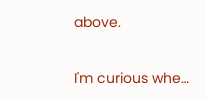above.

I'm curious whe…